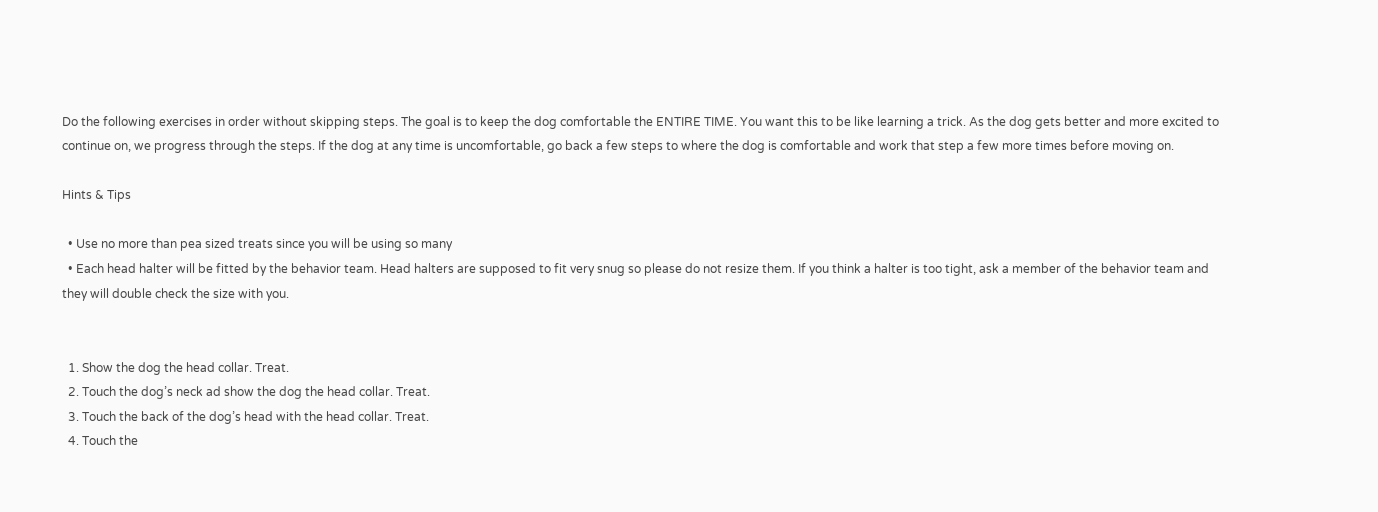Do the following exercises in order without skipping steps. The goal is to keep the dog comfortable the ENTIRE TIME. You want this to be like learning a trick. As the dog gets better and more excited to continue on, we progress through the steps. If the dog at any time is uncomfortable, go back a few steps to where the dog is comfortable and work that step a few more times before moving on.

Hints & Tips

  • Use no more than pea sized treats since you will be using so many
  • Each head halter will be fitted by the behavior team. Head halters are supposed to fit very snug so please do not resize them. If you think a halter is too tight, ask a member of the behavior team and they will double check the size with you.


  1. Show the dog the head collar. Treat.
  2. Touch the dog’s neck ad show the dog the head collar. Treat.
  3. Touch the back of the dog’s head with the head collar. Treat.
  4. Touch the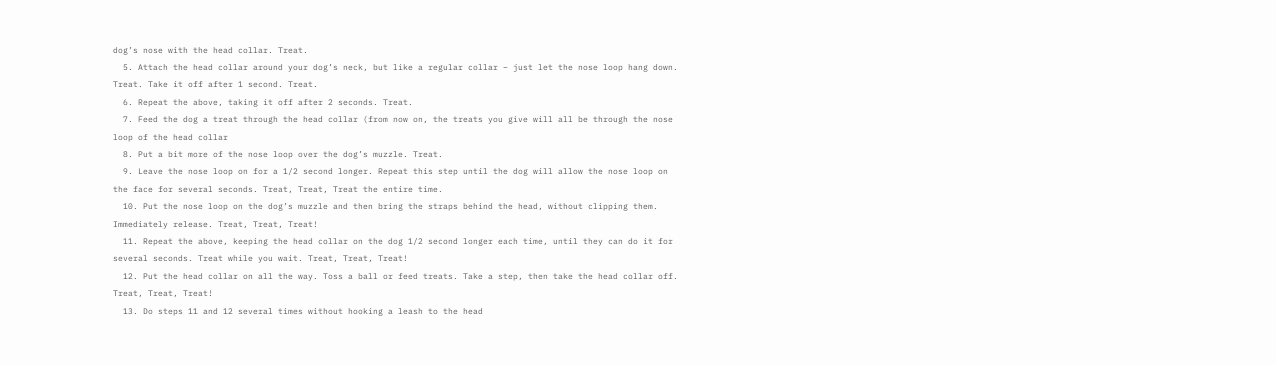dog’s nose with the head collar. Treat.
  5. Attach the head collar around your dog’s neck, but like a regular collar – just let the nose loop hang down. Treat. Take it off after 1 second. Treat.
  6. Repeat the above, taking it off after 2 seconds. Treat.
  7. Feed the dog a treat through the head collar (from now on, the treats you give will all be through the nose loop of the head collar
  8. Put a bit more of the nose loop over the dog’s muzzle. Treat.
  9. Leave the nose loop on for a 1/2 second longer. Repeat this step until the dog will allow the nose loop on the face for several seconds. Treat, Treat, Treat the entire time.
  10. Put the nose loop on the dog’s muzzle and then bring the straps behind the head, without clipping them. Immediately release. Treat, Treat, Treat!
  11. Repeat the above, keeping the head collar on the dog 1/2 second longer each time, until they can do it for several seconds. Treat while you wait. Treat, Treat, Treat!
  12. Put the head collar on all the way. Toss a ball or feed treats. Take a step, then take the head collar off. Treat, Treat, Treat!
  13. Do steps 11 and 12 several times without hooking a leash to the head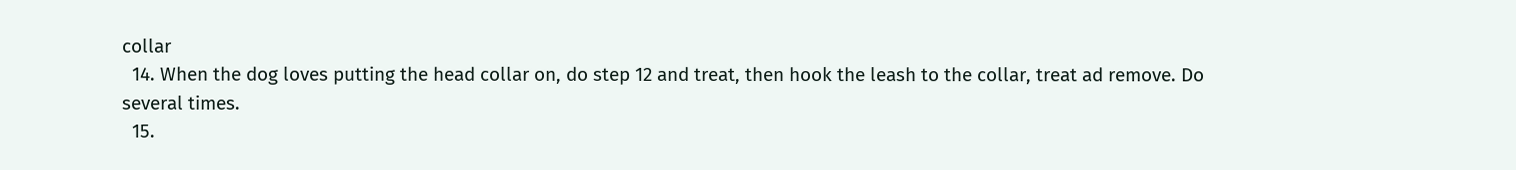collar
  14. When the dog loves putting the head collar on, do step 12 and treat, then hook the leash to the collar, treat ad remove. Do several times.
  15.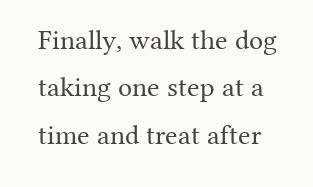Finally, walk the dog taking one step at a time and treat after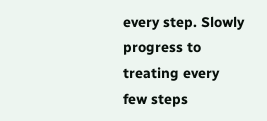every step. Slowly progress to treating every few steps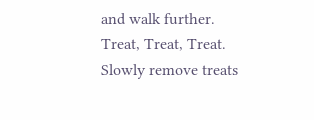and walk further. Treat, Treat, Treat. Slowly remove treats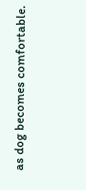as dog becomes comfortable.